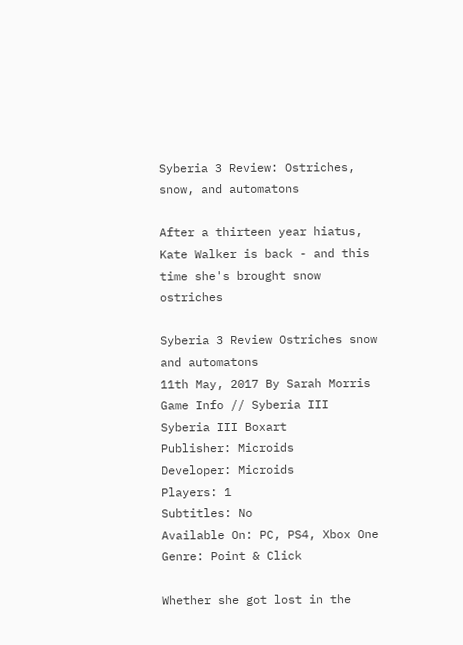Syberia 3 Review: Ostriches, snow, and automatons

After a thirteen year hiatus, Kate Walker is back - and this time she's brought snow ostriches

Syberia 3 Review Ostriches snow and automatons
11th May, 2017 By Sarah Morris
Game Info // Syberia III
Syberia III Boxart
Publisher: Microids
Developer: Microids
Players: 1
Subtitles: No
Available On: PC, PS4, Xbox One
Genre: Point & Click

Whether she got lost in the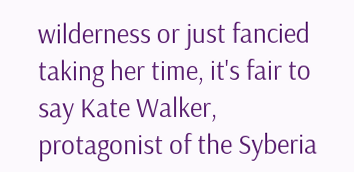wilderness or just fancied taking her time, it's fair to say Kate Walker, protagonist of the Syberia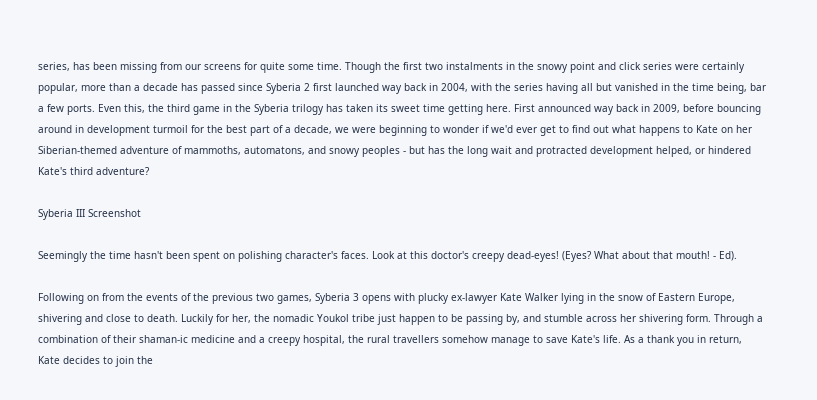series, has been missing from our screens for quite some time. Though the first two instalments in the snowy point and click series were certainly popular, more than a decade has passed since Syberia 2 first launched way back in 2004, with the series having all but vanished in the time being, bar a few ports. Even this, the third game in the Syberia trilogy has taken its sweet time getting here. First announced way back in 2009, before bouncing around in development turmoil for the best part of a decade, we were beginning to wonder if we'd ever get to find out what happens to Kate on her Siberian-themed adventure of mammoths, automatons, and snowy peoples - but has the long wait and protracted development helped, or hindered Kate's third adventure?

Syberia III Screenshot

Seemingly the time hasn't been spent on polishing character's faces. Look at this doctor's creepy dead-eyes! (Eyes? What about that mouth! - Ed).

Following on from the events of the previous two games, Syberia 3 opens with plucky ex-lawyer Kate Walker lying in the snow of Eastern Europe, shivering and close to death. Luckily for her, the nomadic Youkol tribe just happen to be passing by, and stumble across her shivering form. Through a combination of their shaman-ic medicine and a creepy hospital, the rural travellers somehow manage to save Kate's life. As a thank you in return, Kate decides to join the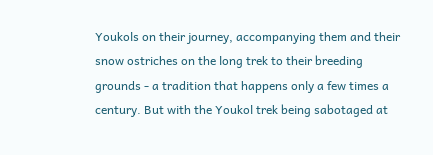Youkols on their journey, accompanying them and their snow ostriches on the long trek to their breeding grounds - a tradition that happens only a few times a century. But with the Youkol trek being sabotaged at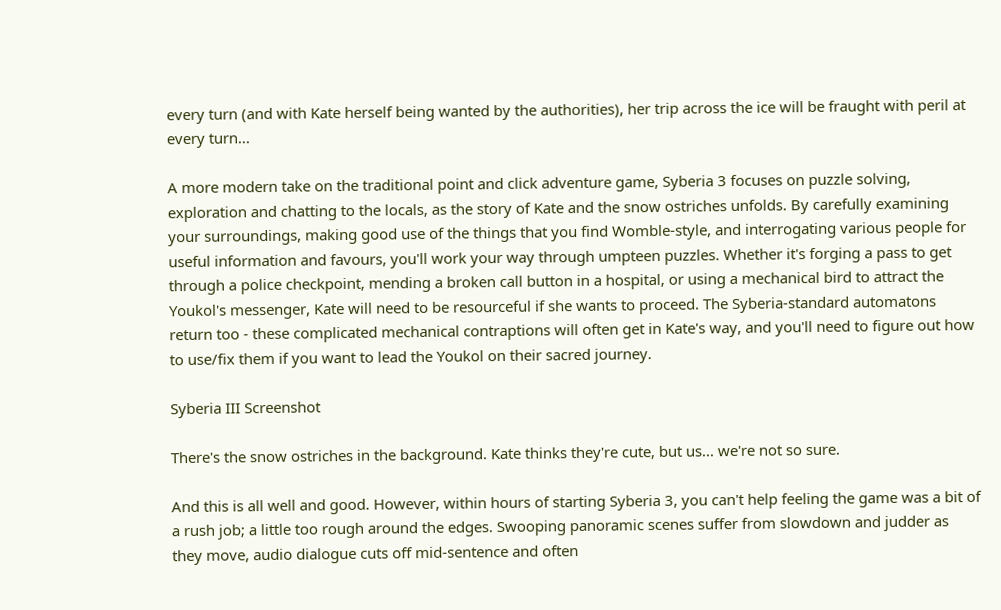every turn (and with Kate herself being wanted by the authorities), her trip across the ice will be fraught with peril at every turn...

A more modern take on the traditional point and click adventure game, Syberia 3 focuses on puzzle solving, exploration and chatting to the locals, as the story of Kate and the snow ostriches unfolds. By carefully examining your surroundings, making good use of the things that you find Womble-style, and interrogating various people for useful information and favours, you'll work your way through umpteen puzzles. Whether it's forging a pass to get through a police checkpoint, mending a broken call button in a hospital, or using a mechanical bird to attract the Youkol's messenger, Kate will need to be resourceful if she wants to proceed. The Syberia-standard automatons return too - these complicated mechanical contraptions will often get in Kate's way, and you'll need to figure out how to use/fix them if you want to lead the Youkol on their sacred journey.

Syberia III Screenshot

There's the snow ostriches in the background. Kate thinks they're cute, but us... we're not so sure.

And this is all well and good. However, within hours of starting Syberia 3, you can't help feeling the game was a bit of a rush job; a little too rough around the edges. Swooping panoramic scenes suffer from slowdown and judder as they move, audio dialogue cuts off mid-sentence and often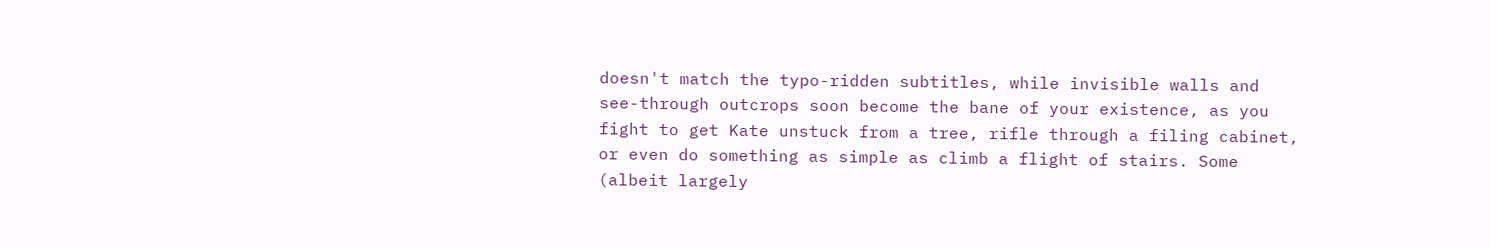doesn't match the typo-ridden subtitles, while invisible walls and see-through outcrops soon become the bane of your existence, as you fight to get Kate unstuck from a tree, rifle through a filing cabinet, or even do something as simple as climb a flight of stairs. Some (albeit largely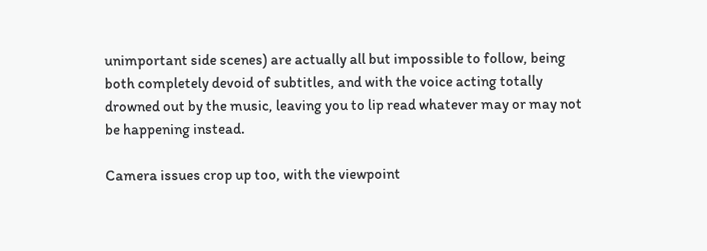unimportant side scenes) are actually all but impossible to follow, being both completely devoid of subtitles, and with the voice acting totally drowned out by the music, leaving you to lip read whatever may or may not be happening instead.

Camera issues crop up too, with the viewpoint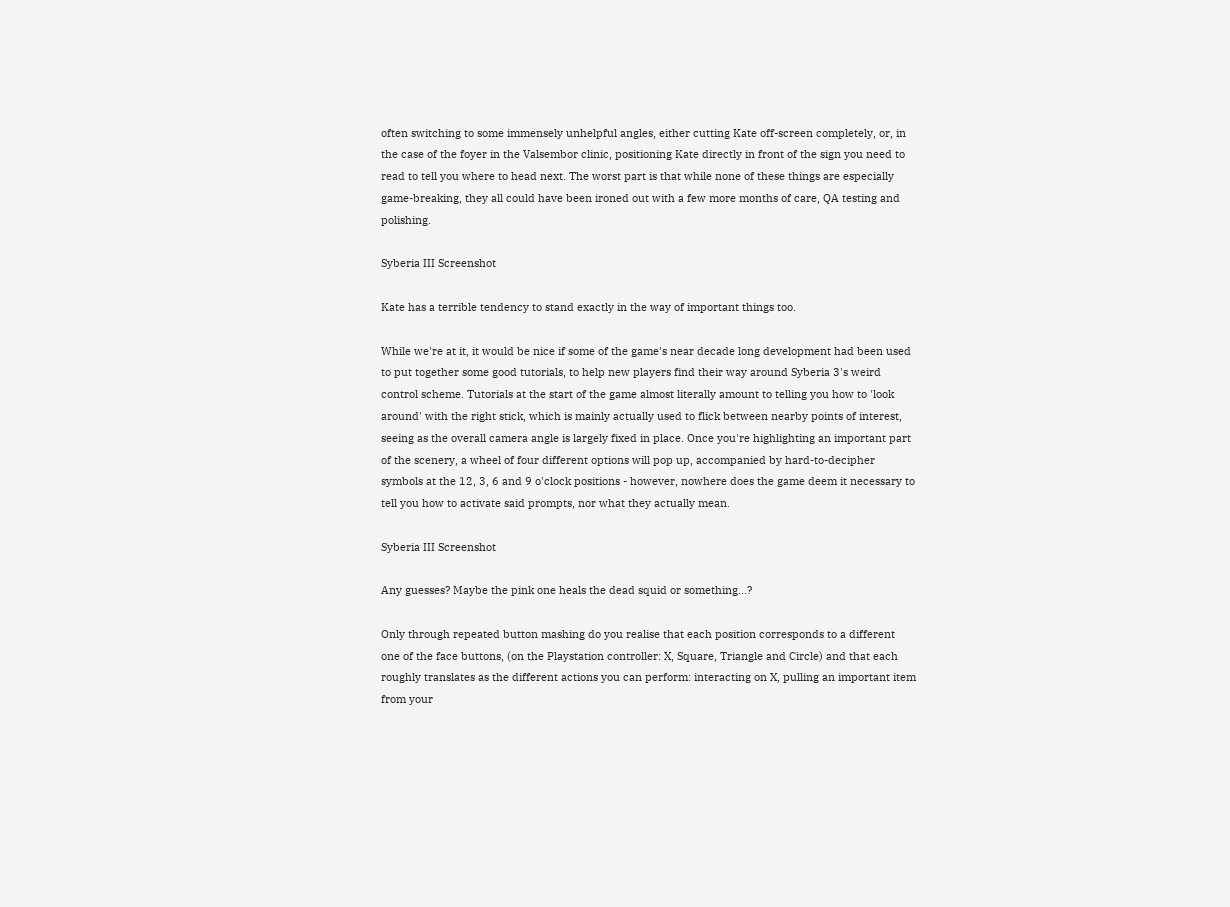often switching to some immensely unhelpful angles, either cutting Kate off-screen completely, or, in the case of the foyer in the Valsembor clinic, positioning Kate directly in front of the sign you need to read to tell you where to head next. The worst part is that while none of these things are especially game-breaking, they all could have been ironed out with a few more months of care, QA testing and polishing.

Syberia III Screenshot

Kate has a terrible tendency to stand exactly in the way of important things too.

While we're at it, it would be nice if some of the game's near decade long development had been used to put together some good tutorials, to help new players find their way around Syberia 3's weird control scheme. Tutorials at the start of the game almost literally amount to telling you how to 'look around' with the right stick, which is mainly actually used to flick between nearby points of interest, seeing as the overall camera angle is largely fixed in place. Once you're highlighting an important part of the scenery, a wheel of four different options will pop up, accompanied by hard-to-decipher symbols at the 12, 3, 6 and 9 o'clock positions - however, nowhere does the game deem it necessary to tell you how to activate said prompts, nor what they actually mean.

Syberia III Screenshot

Any guesses? Maybe the pink one heals the dead squid or something...?

Only through repeated button mashing do you realise that each position corresponds to a different one of the face buttons, (on the Playstation controller: X, Square, Triangle and Circle) and that each roughly translates as the different actions you can perform: interacting on X, pulling an important item from your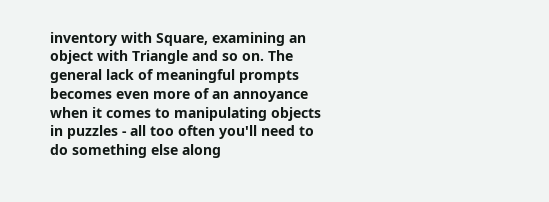inventory with Square, examining an object with Triangle and so on. The general lack of meaningful prompts becomes even more of an annoyance when it comes to manipulating objects in puzzles - all too often you'll need to do something else along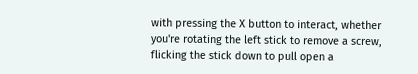with pressing the X button to interact, whether you're rotating the left stick to remove a screw, flicking the stick down to pull open a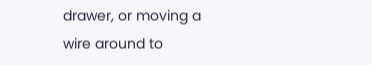drawer, or moving a wire around to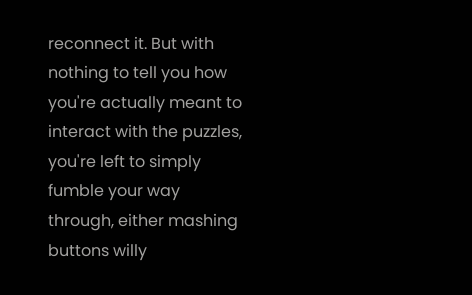reconnect it. But with nothing to tell you how you're actually meant to interact with the puzzles, you're left to simply fumble your way through, either mashing buttons willy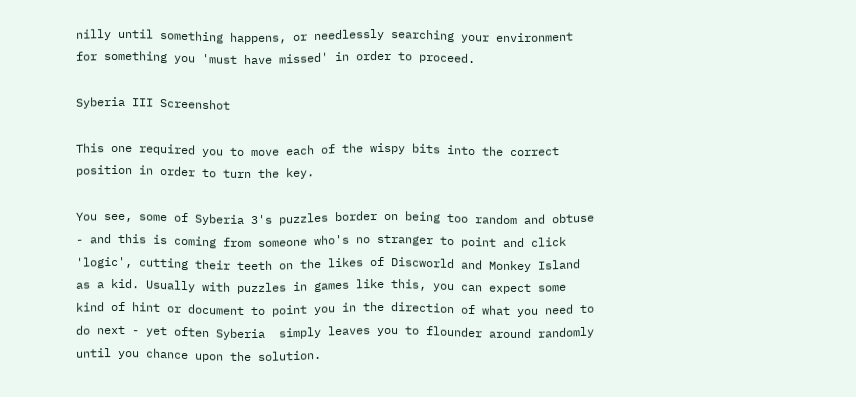nilly until something happens, or needlessly searching your environment for something you 'must have missed' in order to proceed.

Syberia III Screenshot

This one required you to move each of the wispy bits into the correct position in order to turn the key.

You see, some of Syberia 3's puzzles border on being too random and obtuse - and this is coming from someone who's no stranger to point and click 'logic', cutting their teeth on the likes of Discworld and Monkey Island as a kid. Usually with puzzles in games like this, you can expect some kind of hint or document to point you in the direction of what you need to do next - yet often Syberia  simply leaves you to flounder around randomly until you chance upon the solution.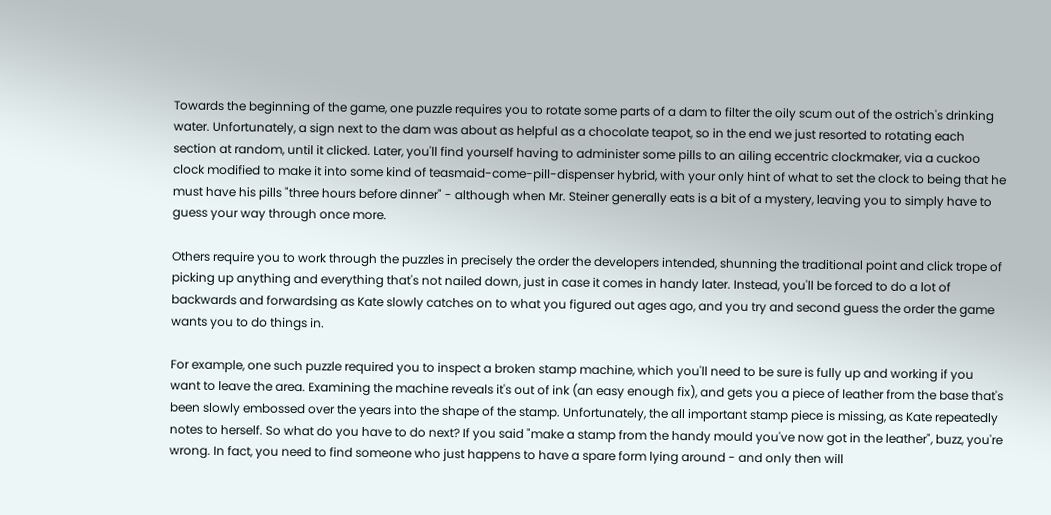Towards the beginning of the game, one puzzle requires you to rotate some parts of a dam to filter the oily scum out of the ostrich's drinking water. Unfortunately, a sign next to the dam was about as helpful as a chocolate teapot, so in the end we just resorted to rotating each section at random, until it clicked. Later, you'll find yourself having to administer some pills to an ailing eccentric clockmaker, via a cuckoo clock modified to make it into some kind of teasmaid-come-pill-dispenser hybrid, with your only hint of what to set the clock to being that he must have his pills "three hours before dinner" - although when Mr. Steiner generally eats is a bit of a mystery, leaving you to simply have to guess your way through once more.

Others require you to work through the puzzles in precisely the order the developers intended, shunning the traditional point and click trope of picking up anything and everything that's not nailed down, just in case it comes in handy later. Instead, you'll be forced to do a lot of backwards and forwardsing as Kate slowly catches on to what you figured out ages ago, and you try and second guess the order the game wants you to do things in.

For example, one such puzzle required you to inspect a broken stamp machine, which you'll need to be sure is fully up and working if you want to leave the area. Examining the machine reveals it's out of ink (an easy enough fix), and gets you a piece of leather from the base that's been slowly embossed over the years into the shape of the stamp. Unfortunately, the all important stamp piece is missing, as Kate repeatedly notes to herself. So what do you have to do next? If you said "make a stamp from the handy mould you've now got in the leather", buzz, you're wrong. In fact, you need to find someone who just happens to have a spare form lying around - and only then will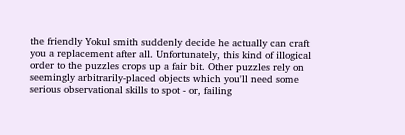the friendly Yokul smith suddenly decide he actually can craft you a replacement after all. Unfortunately, this kind of illogical order to the puzzles crops up a fair bit. Other puzzles rely on seemingly arbitrarily-placed objects which you'll need some serious observational skills to spot - or, failing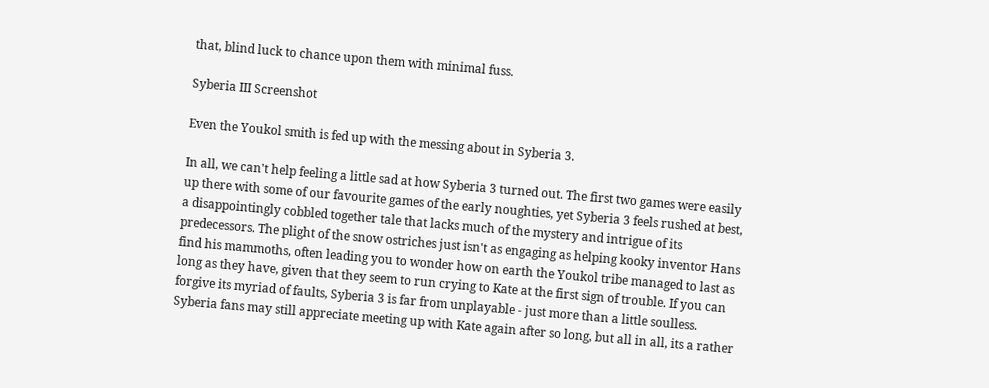that, blind luck to chance upon them with minimal fuss.

Syberia III Screenshot

Even the Youkol smith is fed up with the messing about in Syberia 3.

In all, we can't help feeling a little sad at how Syberia 3 turned out. The first two games were easily up there with some of our favourite games of the early noughties, yet Syberia 3 feels rushed at best, a disappointingly cobbled together tale that lacks much of the mystery and intrigue of its predecessors. The plight of the snow ostriches just isn't as engaging as helping kooky inventor Hans find his mammoths, often leading you to wonder how on earth the Youkol tribe managed to last as long as they have, given that they seem to run crying to Kate at the first sign of trouble. If you can forgive its myriad of faults, Syberia 3 is far from unplayable - just more than a little soulless. Syberia fans may still appreciate meeting up with Kate again after so long, but all in all, its a rather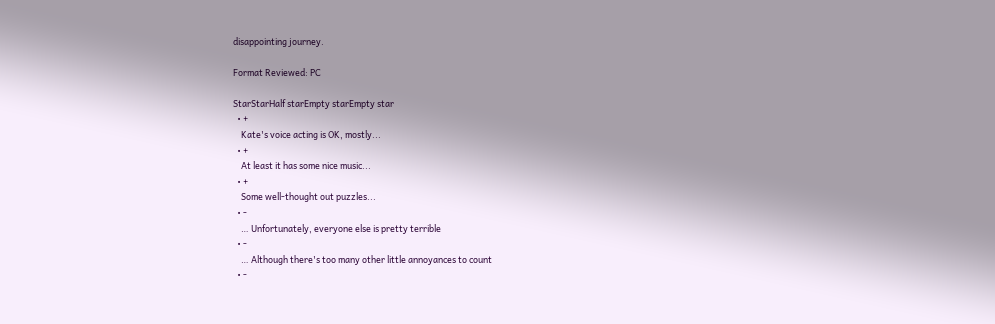disappointing journey.

Format Reviewed: PC

StarStarHalf starEmpty starEmpty star
  • +
    Kate's voice acting is OK, mostly...
  • +
    At least it has some nice music...
  • +
    Some well-thought out puzzles...
  • -
    … Unfortunately, everyone else is pretty terrible
  • -
    … Although there's too many other little annoyances to count
  • -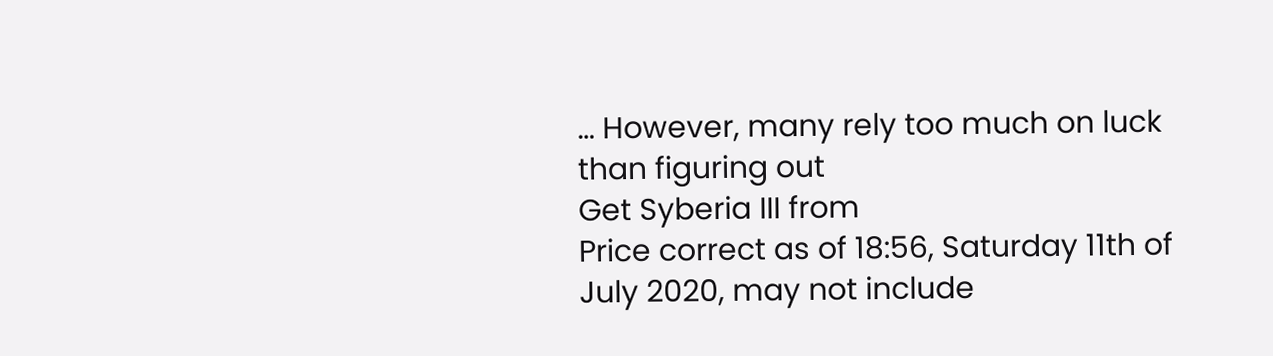… However, many rely too much on luck than figuring out
Get Syberia III from
Price correct as of 18:56, Saturday 11th of July 2020, may not include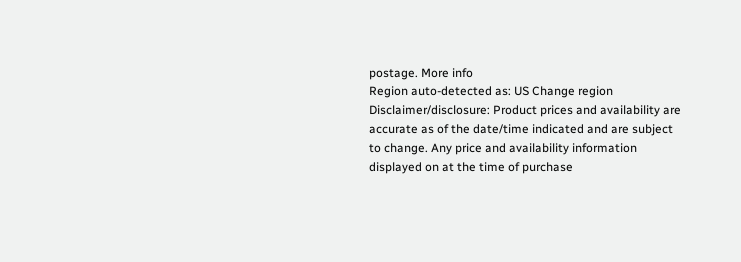postage. More info
Region auto-detected as: US Change region
Disclaimer/disclosure: Product prices and availability are accurate as of the date/time indicated and are subject to change. Any price and availability information displayed on at the time of purchase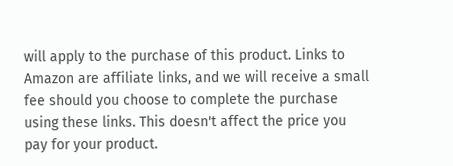will apply to the purchase of this product. Links to Amazon are affiliate links, and we will receive a small fee should you choose to complete the purchase using these links. This doesn't affect the price you pay for your product.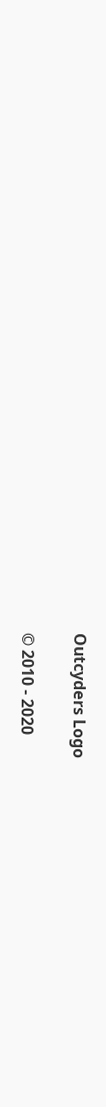Outcyders Logo

© 2010 - 2020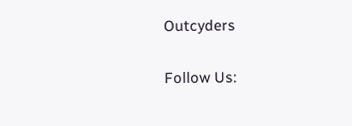Outcyders

Follow Us: